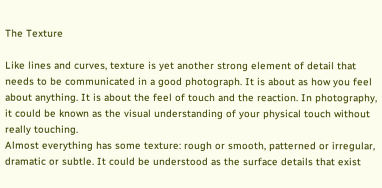The Texture

Like lines and curves, texture is yet another strong element of detail that needs to be communicated in a good photograph. It is about as how you feel about anything. It is about the feel of touch and the reaction. In photography, it could be known as the visual understanding of your physical touch without really touching.
Almost everything has some texture: rough or smooth, patterned or irregular, dramatic or subtle. It could be understood as the surface details that exist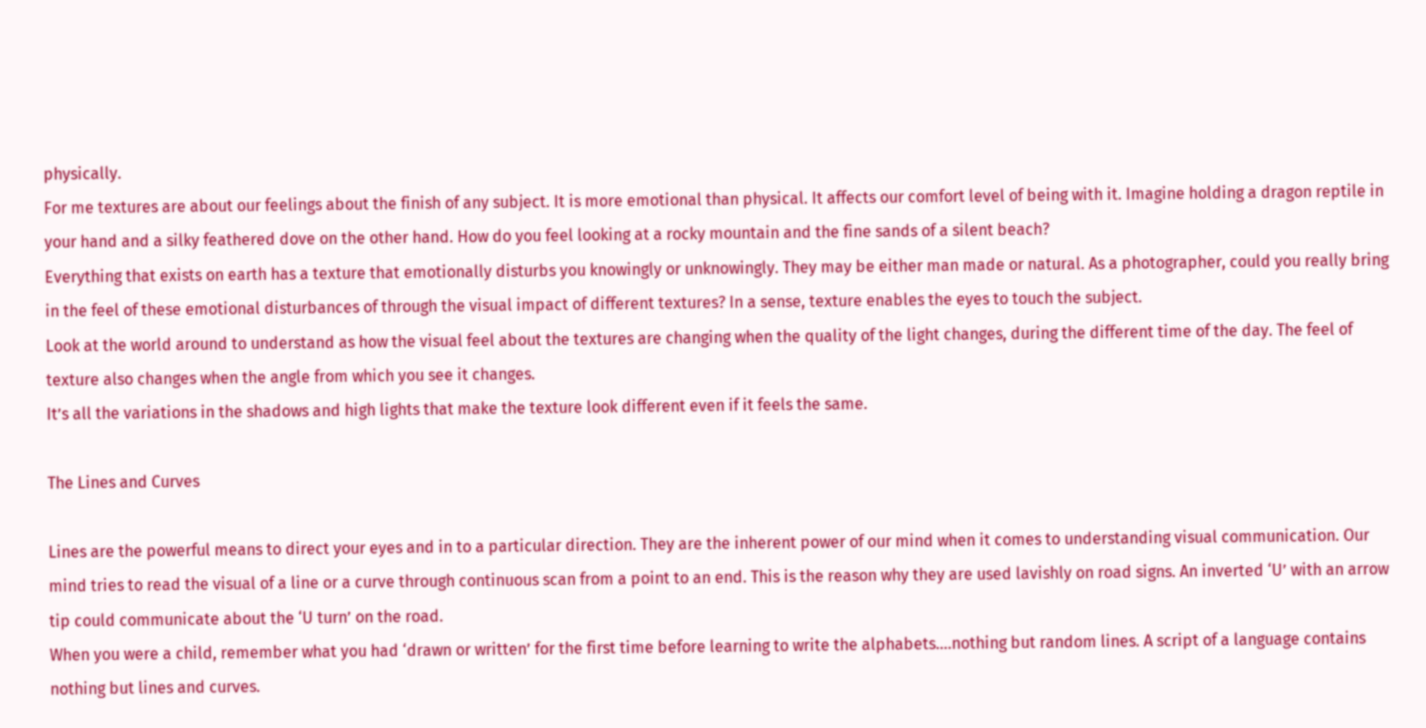physically.
For me textures are about our feelings about the finish of any subject. It is more emotional than physical. It affects our comfort level of being with it. Imagine holding a dragon reptile in your hand and a silky feathered dove on the other hand. How do you feel looking at a rocky mountain and the fine sands of a silent beach?
Everything that exists on earth has a texture that emotionally disturbs you knowingly or unknowingly. They may be either man made or natural. As a photographer, could you really bring in the feel of these emotional disturbances of through the visual impact of different textures? In a sense, texture enables the eyes to touch the subject.
Look at the world around to understand as how the visual feel about the textures are changing when the quality of the light changes, during the different time of the day. The feel of texture also changes when the angle from which you see it changes.
It’s all the variations in the shadows and high lights that make the texture look different even if it feels the same.

The Lines and Curves

Lines are the powerful means to direct your eyes and in to a particular direction. They are the inherent power of our mind when it comes to understanding visual communication. Our mind tries to read the visual of a line or a curve through continuous scan from a point to an end. This is the reason why they are used lavishly on road signs. An inverted ‘U’ with an arrow tip could communicate about the ‘U turn’ on the road.
When you were a child, remember what you had ‘drawn or written’ for the first time before learning to write the alphabets….nothing but random lines. A script of a language contains nothing but lines and curves.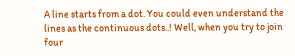A line starts from a dot. You could even understand the lines as the continuous dots..! Well, when you try to join four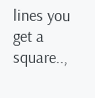lines you get a square..,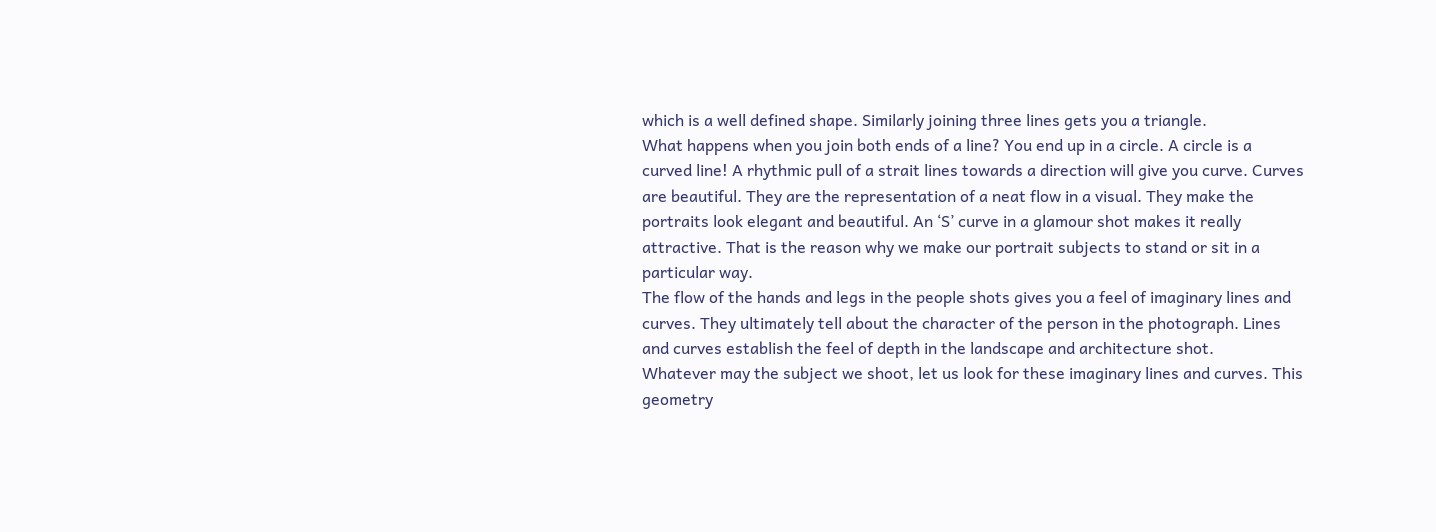which is a well defined shape. Similarly joining three lines gets you a triangle.
What happens when you join both ends of a line? You end up in a circle. A circle is a curved line! A rhythmic pull of a strait lines towards a direction will give you curve. Curves are beautiful. They are the representation of a neat flow in a visual. They make the portraits look elegant and beautiful. An ‘S’ curve in a glamour shot makes it really attractive. That is the reason why we make our portrait subjects to stand or sit in a particular way.
The flow of the hands and legs in the people shots gives you a feel of imaginary lines and curves. They ultimately tell about the character of the person in the photograph. Lines and curves establish the feel of depth in the landscape and architecture shot.
Whatever may the subject we shoot, let us look for these imaginary lines and curves. This geometry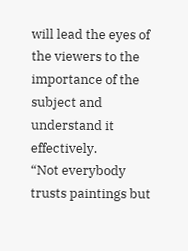will lead the eyes of the viewers to the importance of the subject and understand it effectively.
“Not everybody trusts paintings but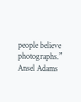people believe photographs.”
Ansel Adams